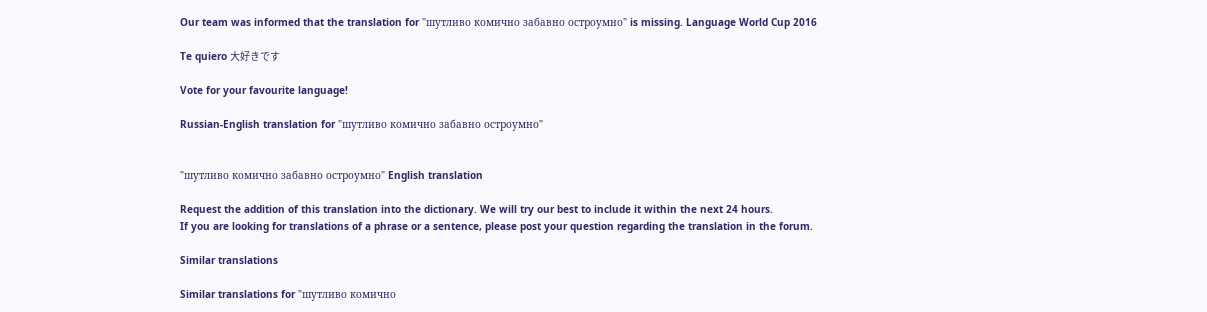Our team was informed that the translation for "шутливо комично забавно остроумно" is missing. Language World Cup 2016

Te quiero 大好きです

Vote for your favourite language!

Russian-English translation for "шутливо комично забавно остроумно"


"шутливо комично забавно остроумно" English translation

Request the addition of this translation into the dictionary. We will try our best to include it within the next 24 hours.
If you are looking for translations of a phrase or a sentence, please post your question regarding the translation in the forum.

Similar translations

Similar translations for "шутливо комично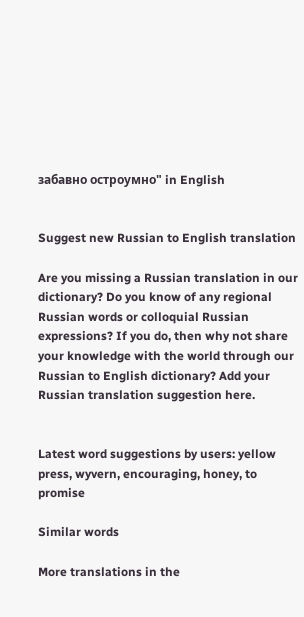забавно остроумно" in English


Suggest new Russian to English translation

Are you missing a Russian translation in our dictionary? Do you know of any regional Russian words or colloquial Russian expressions? If you do, then why not share your knowledge with the world through our Russian to English dictionary? Add your Russian translation suggestion here.


Latest word suggestions by users: yellow press, wyvern, encouraging, honey, to promise

Similar words

More translations in the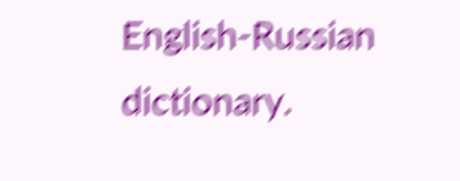English-Russian dictionary.